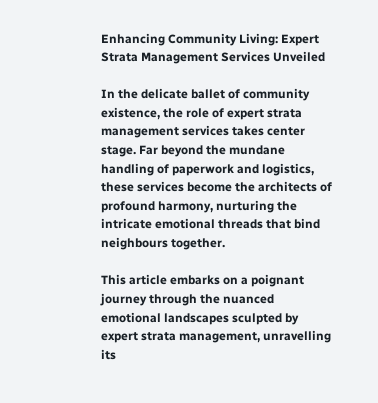Enhancing Community Living: Expert Strata Management Services Unveiled

In the delicate ballet of community existence, the role of expert strata management services takes center stage. Far beyond the mundane handling of paperwork and logistics, these services become the architects of profound harmony, nurturing the intricate emotional threads that bind neighbours together.

This article embarks on a poignant journey through the nuanced emotional landscapes sculpted by expert strata management, unravelling its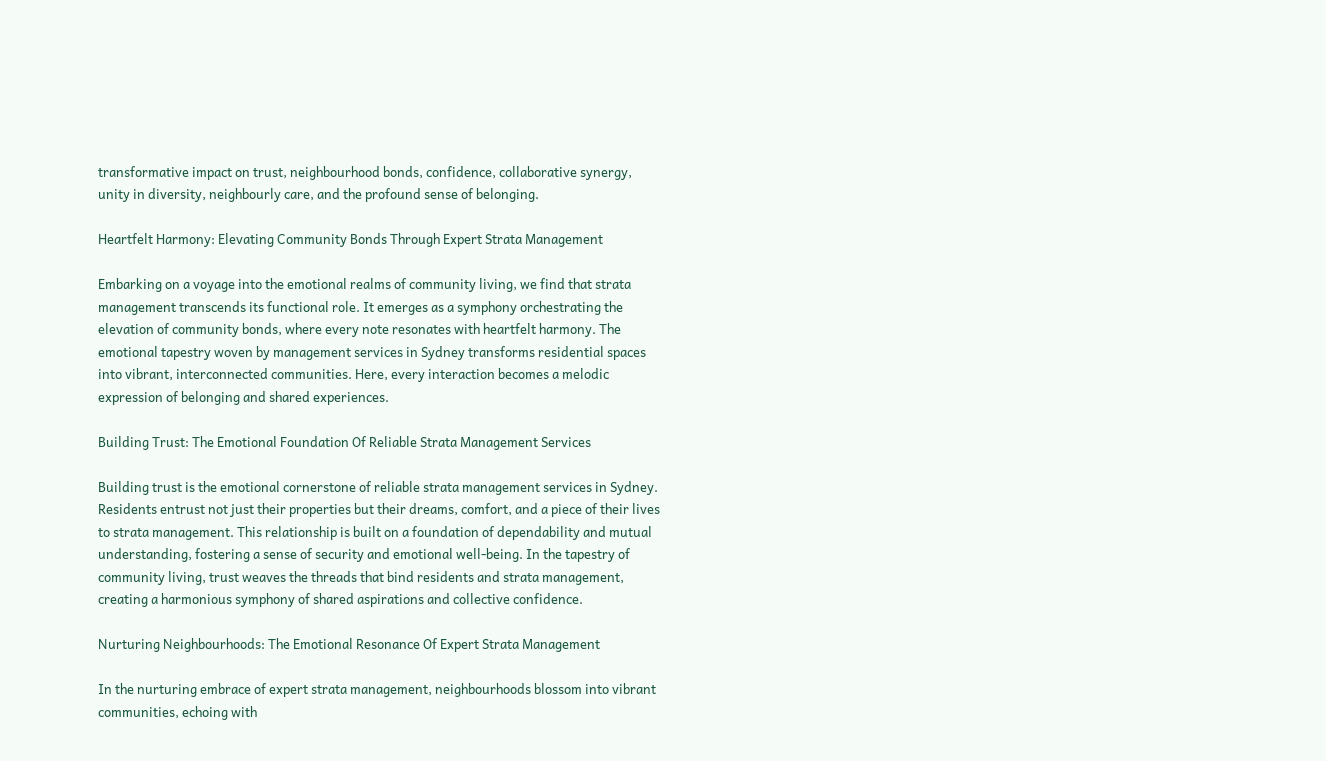transformative impact on trust, neighbourhood bonds, confidence, collaborative synergy, unity in diversity, neighbourly care, and the profound sense of belonging.

Heartfelt Harmony: Elevating Community Bonds Through Expert Strata Management

Embarking on a voyage into the emotional realms of community living, we find that strata management transcends its functional role. It emerges as a symphony orchestrating the elevation of community bonds, where every note resonates with heartfelt harmony. The emotional tapestry woven by management services in Sydney transforms residential spaces into vibrant, interconnected communities. Here, every interaction becomes a melodic expression of belonging and shared experiences.

Building Trust: The Emotional Foundation Of Reliable Strata Management Services

Building trust is the emotional cornerstone of reliable strata management services in Sydney. Residents entrust not just their properties but their dreams, comfort, and a piece of their lives to strata management. This relationship is built on a foundation of dependability and mutual understanding, fostering a sense of security and emotional well-being. In the tapestry of community living, trust weaves the threads that bind residents and strata management, creating a harmonious symphony of shared aspirations and collective confidence.

Nurturing Neighbourhoods: The Emotional Resonance Of Expert Strata Management

In the nurturing embrace of expert strata management, neighbourhoods blossom into vibrant communities, echoing with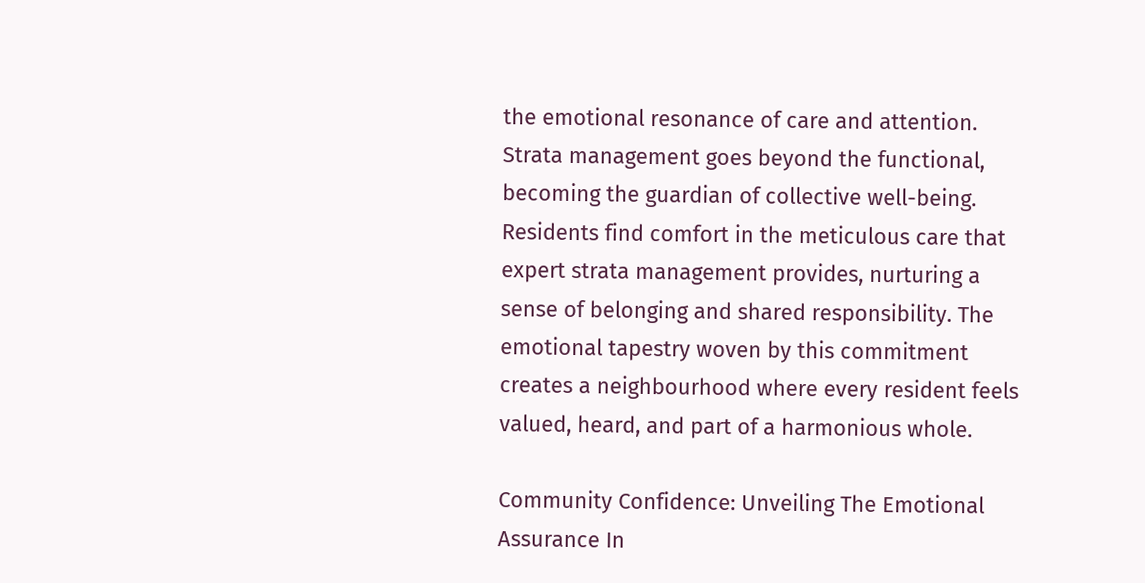the emotional resonance of care and attention. Strata management goes beyond the functional, becoming the guardian of collective well-being. Residents find comfort in the meticulous care that expert strata management provides, nurturing a sense of belonging and shared responsibility. The emotional tapestry woven by this commitment creates a neighbourhood where every resident feels valued, heard, and part of a harmonious whole.

Community Confidence: Unveiling The Emotional Assurance In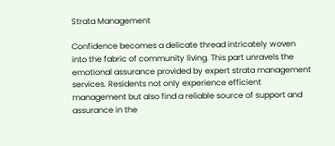Strata Management

Confidence becomes a delicate thread intricately woven into the fabric of community living. This part unravels the emotional assurance provided by expert strata management services. Residents not only experience efficient management but also find a reliable source of support and assurance in the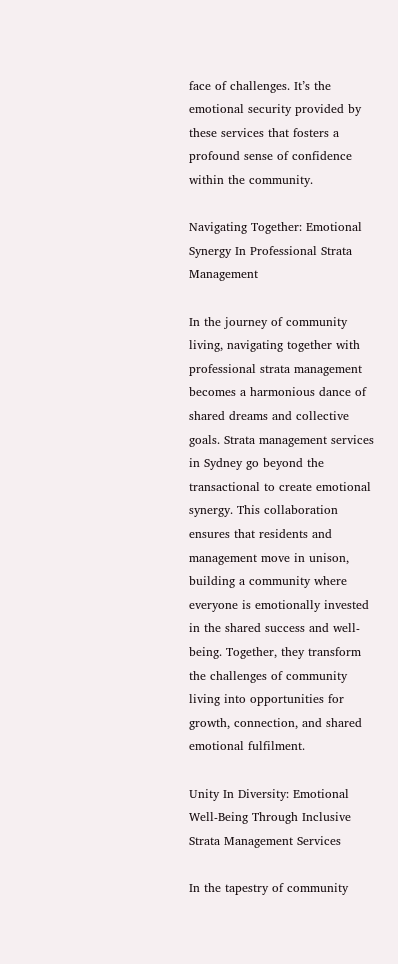face of challenges. It’s the emotional security provided by these services that fosters a profound sense of confidence within the community.

Navigating Together: Emotional Synergy In Professional Strata Management

In the journey of community living, navigating together with professional strata management becomes a harmonious dance of shared dreams and collective goals. Strata management services in Sydney go beyond the transactional to create emotional synergy. This collaboration ensures that residents and management move in unison, building a community where everyone is emotionally invested in the shared success and well-being. Together, they transform the challenges of community living into opportunities for growth, connection, and shared emotional fulfilment.

Unity In Diversity: Emotional Well-Being Through Inclusive Strata Management Services

In the tapestry of community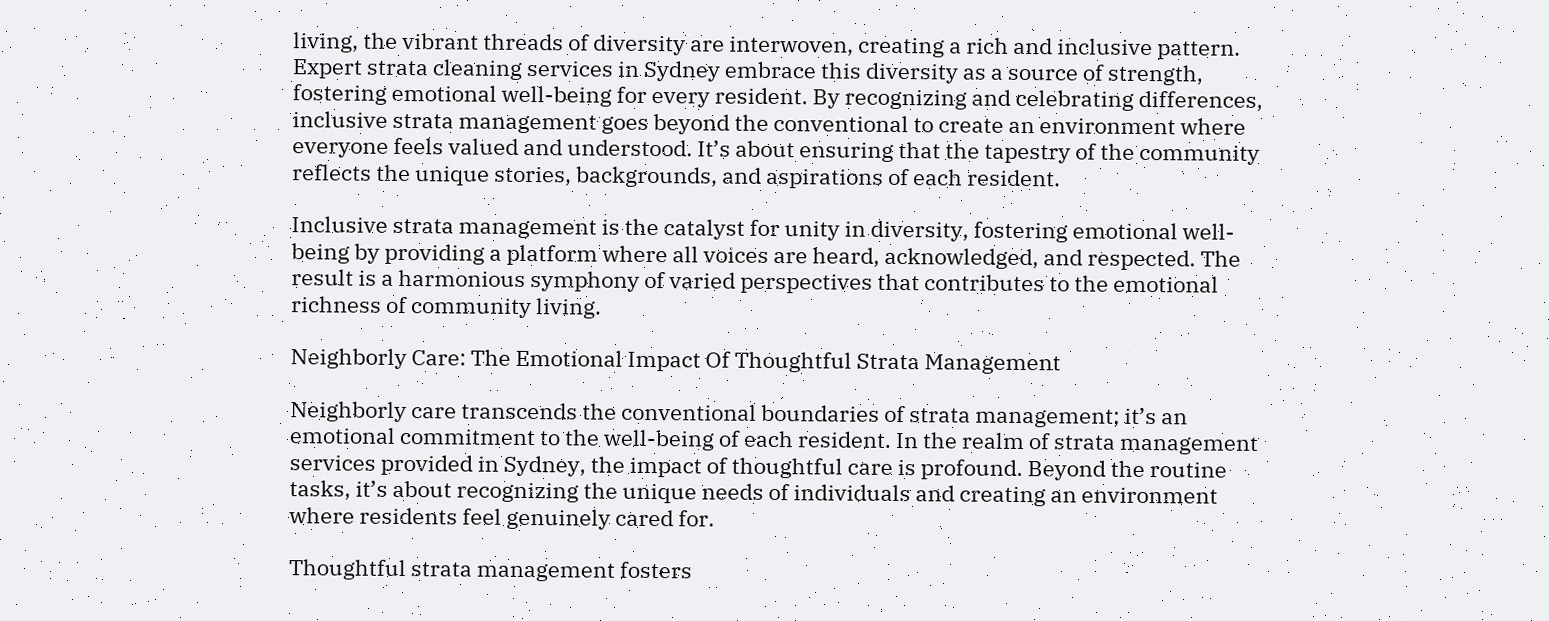living, the vibrant threads of diversity are interwoven, creating a rich and inclusive pattern. Expert strata cleaning services in Sydney embrace this diversity as a source of strength, fostering emotional well-being for every resident. By recognizing and celebrating differences, inclusive strata management goes beyond the conventional to create an environment where everyone feels valued and understood. It’s about ensuring that the tapestry of the community reflects the unique stories, backgrounds, and aspirations of each resident.

Inclusive strata management is the catalyst for unity in diversity, fostering emotional well-being by providing a platform where all voices are heard, acknowledged, and respected. The result is a harmonious symphony of varied perspectives that contributes to the emotional richness of community living.

Neighborly Care: The Emotional Impact Of Thoughtful Strata Management

Neighborly care transcends the conventional boundaries of strata management; it’s an emotional commitment to the well-being of each resident. In the realm of strata management services provided in Sydney, the impact of thoughtful care is profound. Beyond the routine tasks, it’s about recognizing the unique needs of individuals and creating an environment where residents feel genuinely cared for.

Thoughtful strata management fosters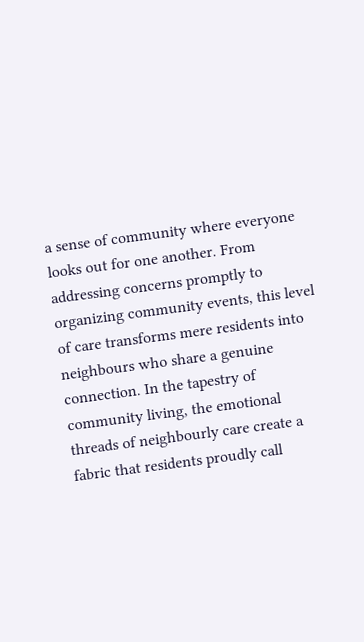a sense of community where everyone looks out for one another. From addressing concerns promptly to organizing community events, this level of care transforms mere residents into neighbours who share a genuine connection. In the tapestry of community living, the emotional threads of neighbourly care create a fabric that residents proudly call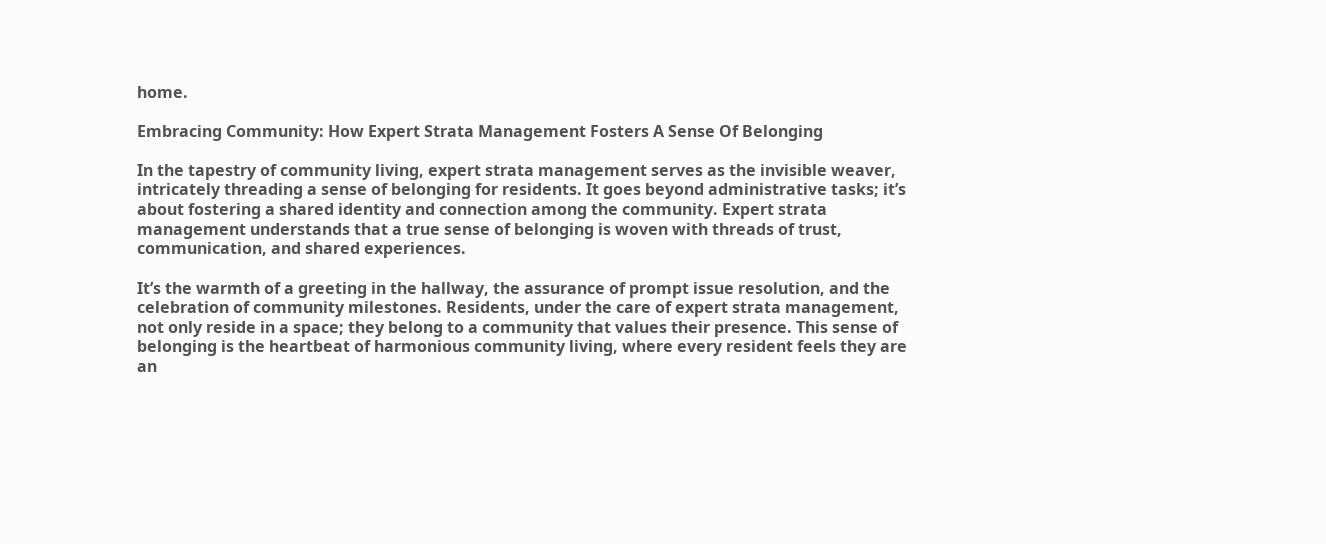home.

Embracing Community: How Expert Strata Management Fosters A Sense Of Belonging

In the tapestry of community living, expert strata management serves as the invisible weaver, intricately threading a sense of belonging for residents. It goes beyond administrative tasks; it’s about fostering a shared identity and connection among the community. Expert strata management understands that a true sense of belonging is woven with threads of trust, communication, and shared experiences.

It’s the warmth of a greeting in the hallway, the assurance of prompt issue resolution, and the celebration of community milestones. Residents, under the care of expert strata management, not only reside in a space; they belong to a community that values their presence. This sense of belonging is the heartbeat of harmonious community living, where every resident feels they are an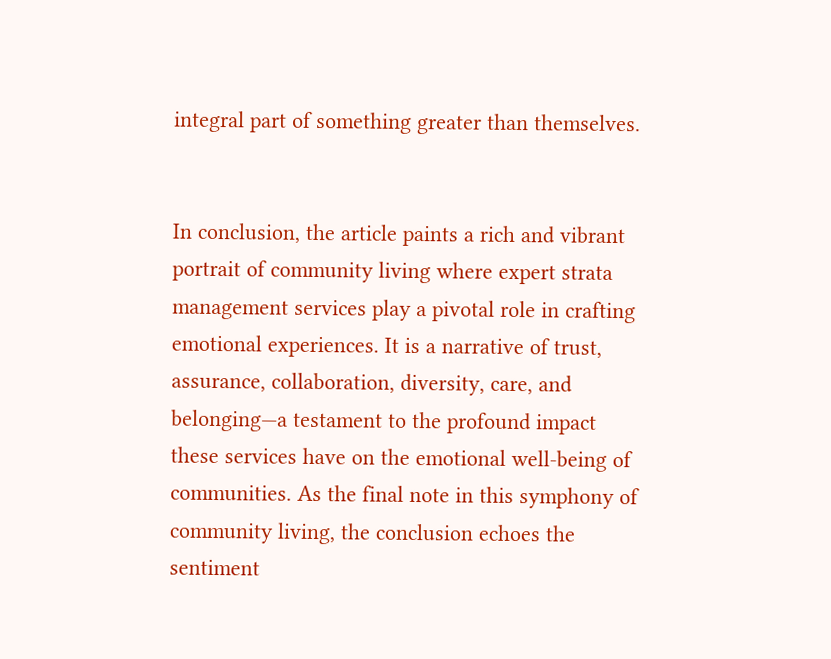integral part of something greater than themselves.


In conclusion, the article paints a rich and vibrant portrait of community living where expert strata management services play a pivotal role in crafting emotional experiences. It is a narrative of trust, assurance, collaboration, diversity, care, and belonging—a testament to the profound impact these services have on the emotional well-being of communities. As the final note in this symphony of community living, the conclusion echoes the sentiment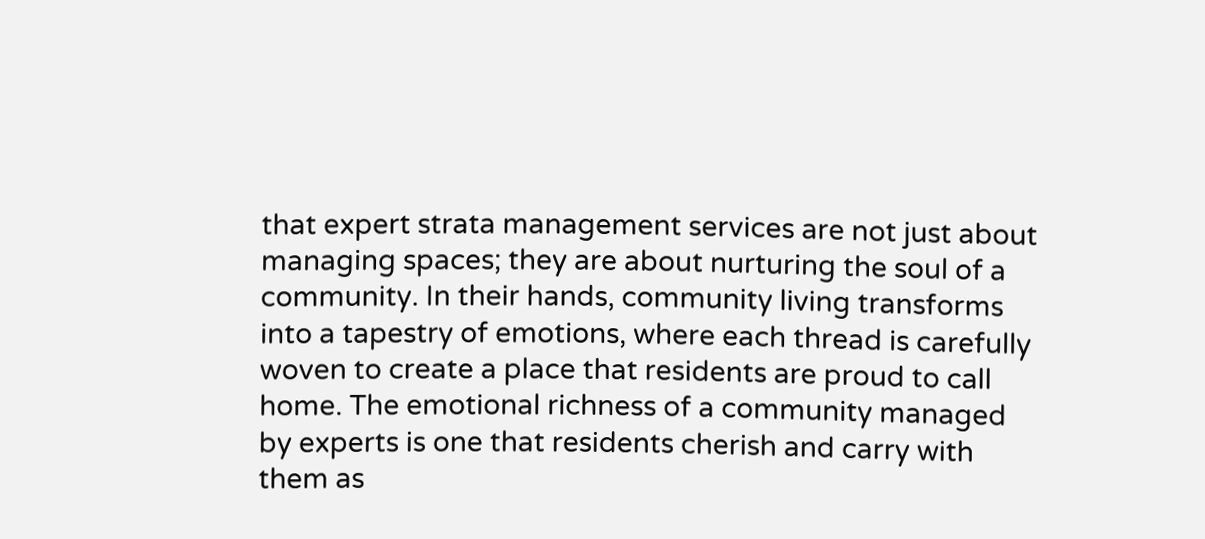that expert strata management services are not just about managing spaces; they are about nurturing the soul of a community. In their hands, community living transforms into a tapestry of emotions, where each thread is carefully woven to create a place that residents are proud to call home. The emotional richness of a community managed by experts is one that residents cherish and carry with them as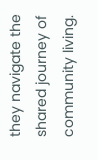they navigate the shared journey of community living.